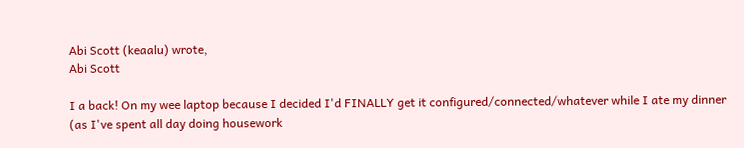Abi Scott (keaalu) wrote,
Abi Scott

I a back! On my wee laptop because I decided I'd FINALLY get it configured/connected/whatever while I ate my dinner (as I've spent all day doing housework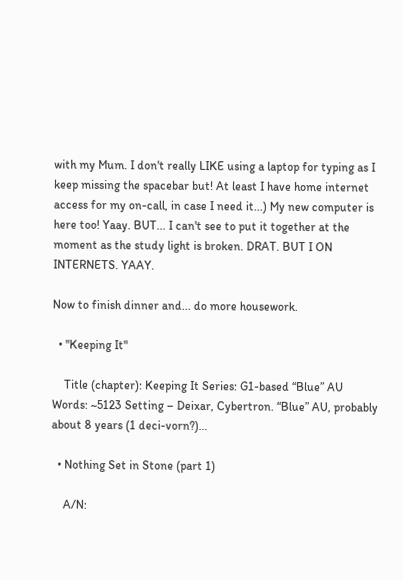with my Mum. I don't really LIKE using a laptop for typing as I keep missing the spacebar but! At least I have home internet access for my on-call, in case I need it...) My new computer is here too! Yaay. BUT... I can't see to put it together at the moment as the study light is broken. DRAT. BUT I ON INTERNETS. YAAY.

Now to finish dinner and... do more housework.

  • "Keeping It"

    Title (chapter): Keeping It Series: G1-based “Blue” AU Words: ~5123 Setting – Deixar, Cybertron. “Blue” AU, probably about 8 years (1 deci-vorn?)…

  • Nothing Set in Stone (part 1)

    A/N: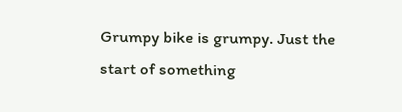Grumpy bike is grumpy. Just the start of something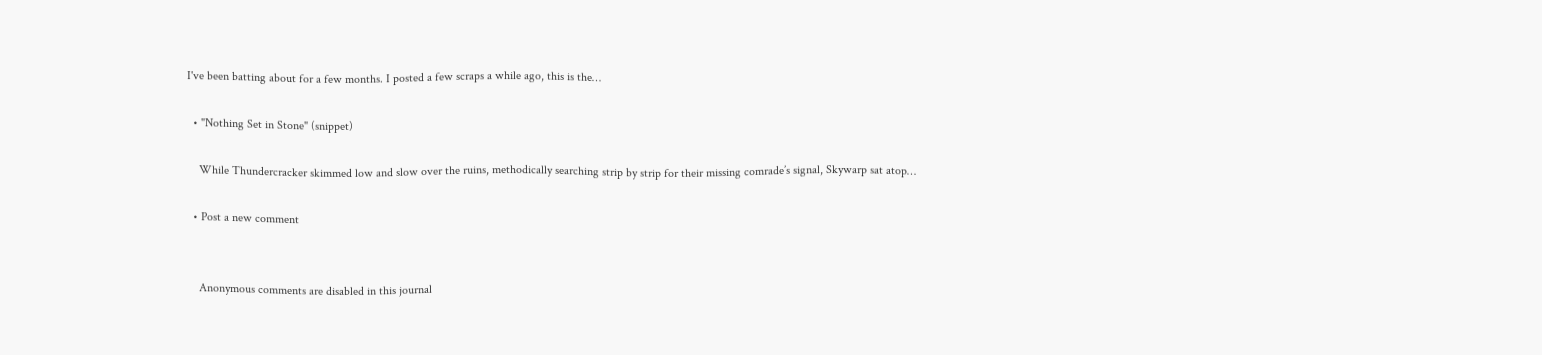I've been batting about for a few months. I posted a few scraps a while ago, this is the…

  • "Nothing Set in Stone" (snippet)

    While Thundercracker skimmed low and slow over the ruins, methodically searching strip by strip for their missing comrade’s signal, Skywarp sat atop…

  • Post a new comment


    Anonymous comments are disabled in this journal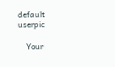default userpic

    Your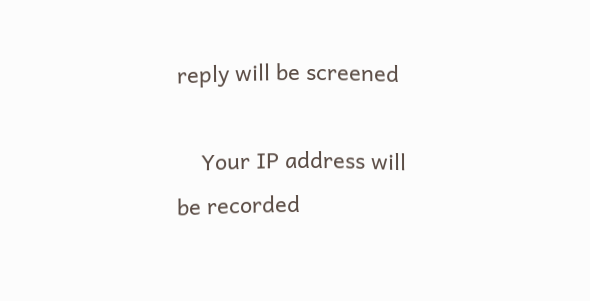reply will be screened

    Your IP address will be recorded